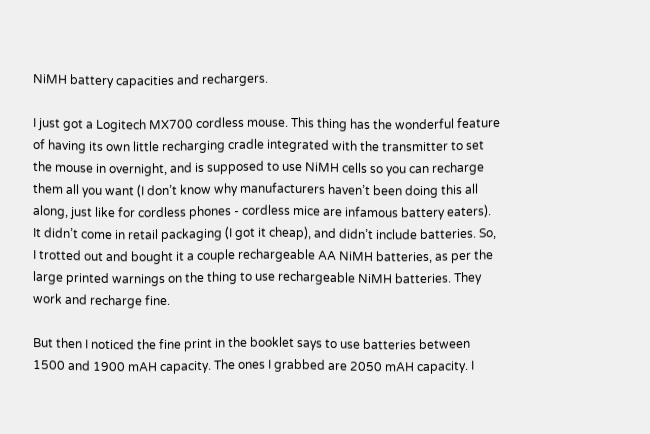NiMH battery capacities and rechargers.

I just got a Logitech MX700 cordless mouse. This thing has the wonderful feature of having its own little recharging cradle integrated with the transmitter to set the mouse in overnight, and is supposed to use NiMH cells so you can recharge them all you want (I don’t know why manufacturers haven’t been doing this all along, just like for cordless phones - cordless mice are infamous battery eaters). It didn’t come in retail packaging (I got it cheap), and didn’t include batteries. So, I trotted out and bought it a couple rechargeable AA NiMH batteries, as per the large printed warnings on the thing to use rechargeable NiMH batteries. They work and recharge fine.

But then I noticed the fine print in the booklet says to use batteries between 1500 and 1900 mAH capacity. The ones I grabbed are 2050 mAH capacity. I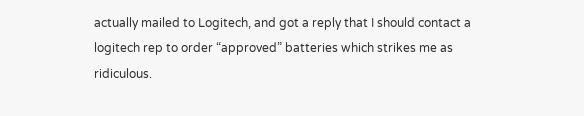actually mailed to Logitech, and got a reply that I should contact a logitech rep to order “approved” batteries which strikes me as ridiculous.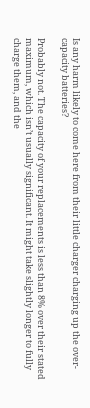Is any harm likely to come here from their little charger charging up the over-capacity batteries?

Probably not. The capacity of your replacements is less than 8% over their stated maximum, which isn’t usually significant. It might take slightly longer to fully charge them, and the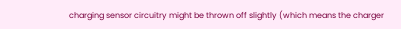charging sensor circuitry might be thrown off slightly (which means the charger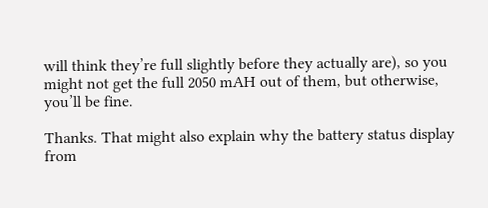will think they’re full slightly before they actually are), so you might not get the full 2050 mAH out of them, but otherwise, you’ll be fine.

Thanks. That might also explain why the battery status display from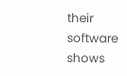their software shows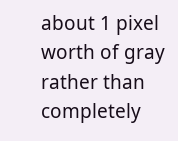about 1 pixel worth of gray rather than completely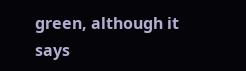green, although it says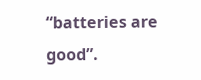“batteries are good”.